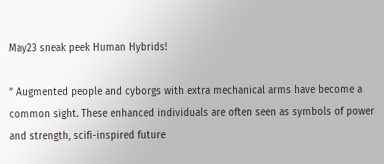May23 sneak peek Human Hybrids!

” Augmented people and cyborgs with extra mechanical arms have become a common sight. These enhanced individuals are often seen as symbols of power and strength, scifi-inspired future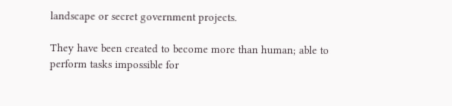landscape or secret government projects.

They have been created to become more than human; able to perform tasks impossible for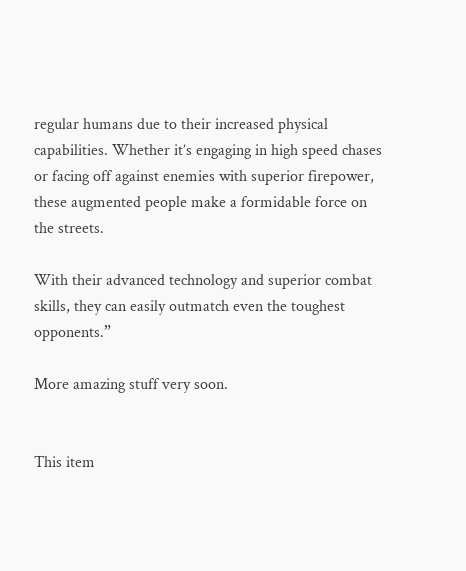regular humans due to their increased physical capabilities. Whether it’s engaging in high speed chases or facing off against enemies with superior firepower, these augmented people make a formidable force on the streets.

With their advanced technology and superior combat skills, they can easily outmatch even the toughest opponents.”

More amazing stuff very soon.


This item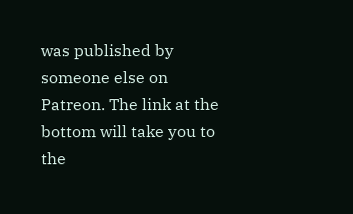was published by someone else on Patreon. The link at the bottom will take you to the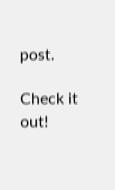post.

Check it out!